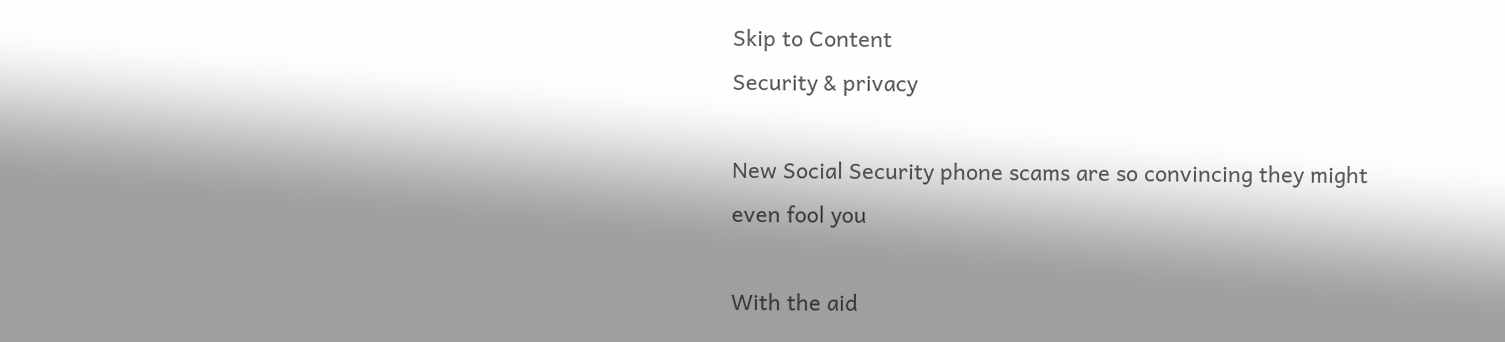Skip to Content
Security & privacy

New Social Security phone scams are so convincing they might even fool you

With the aid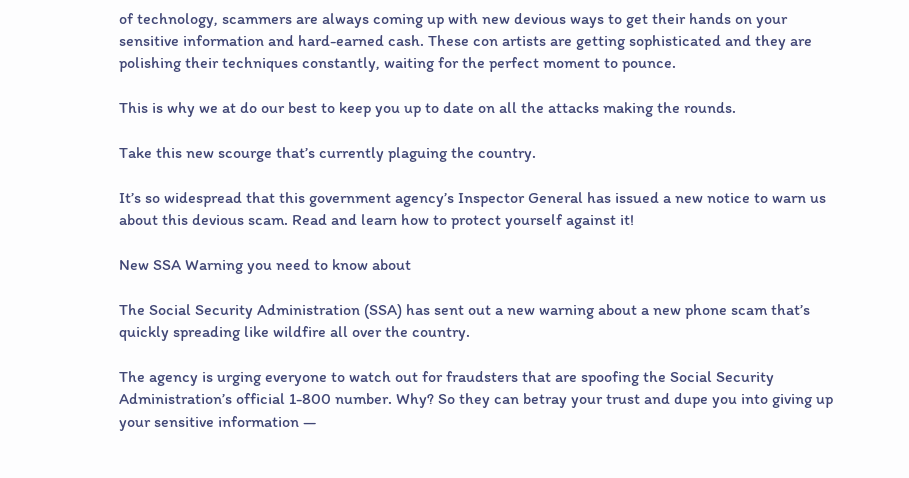of technology, scammers are always coming up with new devious ways to get their hands on your sensitive information and hard-earned cash. These con artists are getting sophisticated and they are polishing their techniques constantly, waiting for the perfect moment to pounce.

This is why we at do our best to keep you up to date on all the attacks making the rounds.

Take this new scourge that’s currently plaguing the country.

It’s so widespread that this government agency’s Inspector General has issued a new notice to warn us about this devious scam. Read and learn how to protect yourself against it!

New SSA Warning you need to know about

The Social Security Administration (SSA) has sent out a new warning about a new phone scam that’s quickly spreading like wildfire all over the country.

The agency is urging everyone to watch out for fraudsters that are spoofing the Social Security Administration’s official 1-800 number. Why? So they can betray your trust and dupe you into giving up your sensitive information —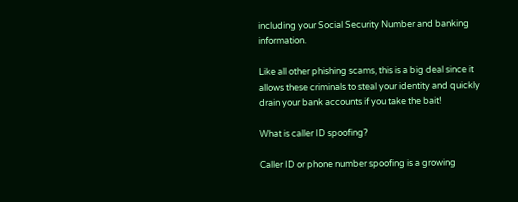including your Social Security Number and banking information.

Like all other phishing scams, this is a big deal since it allows these criminals to steal your identity and quickly drain your bank accounts if you take the bait!

What is caller ID spoofing?

Caller ID or phone number spoofing is a growing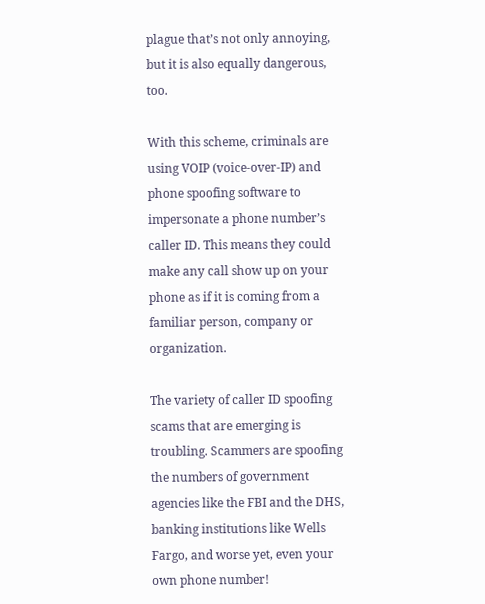plague that’s not only annoying, but it is also equally dangerous, too.

With this scheme, criminals are using VOIP (voice-over-IP) and phone spoofing software to impersonate a phone number’s caller ID. This means they could make any call show up on your phone as if it is coming from a familiar person, company or organization.

The variety of caller ID spoofing scams that are emerging is troubling. Scammers are spoofing the numbers of government agencies like the FBI and the DHS, banking institutions like Wells Fargo, and worse yet, even your own phone number!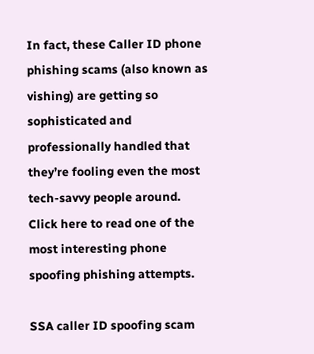In fact, these Caller ID phone phishing scams (also known as vishing) are getting so sophisticated and professionally handled that they’re fooling even the most tech-savvy people around. Click here to read one of the most interesting phone spoofing phishing attempts.

SSA caller ID spoofing scam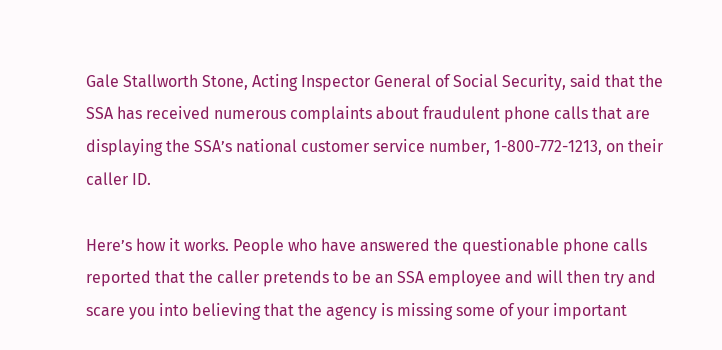Gale Stallworth Stone, Acting Inspector General of Social Security, said that the SSA has received numerous complaints about fraudulent phone calls that are displaying the SSA’s national customer service number, 1-800-772-1213, on their caller ID.

Here’s how it works. People who have answered the questionable phone calls reported that the caller pretends to be an SSA employee and will then try and scare you into believing that the agency is missing some of your important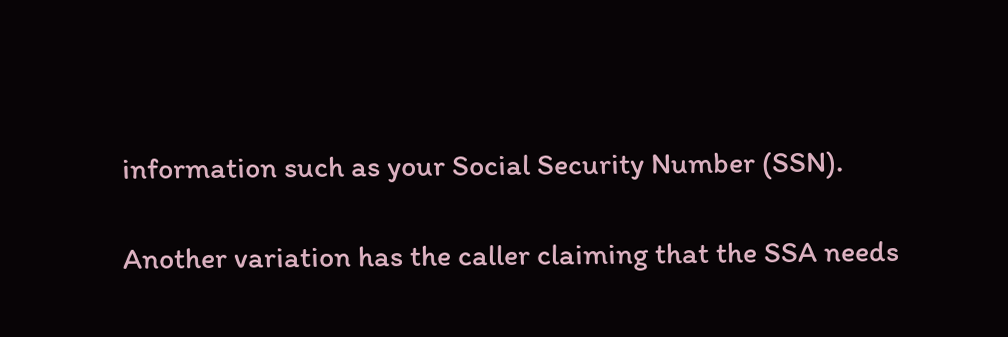information such as your Social Security Number (SSN).

Another variation has the caller claiming that the SSA needs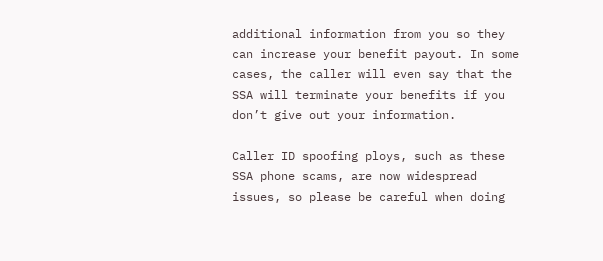additional information from you so they can increase your benefit payout. In some cases, the caller will even say that the SSA will terminate your benefits if you don’t give out your information.

Caller ID spoofing ploys, such as these SSA phone scams, are now widespread issues, so please be careful when doing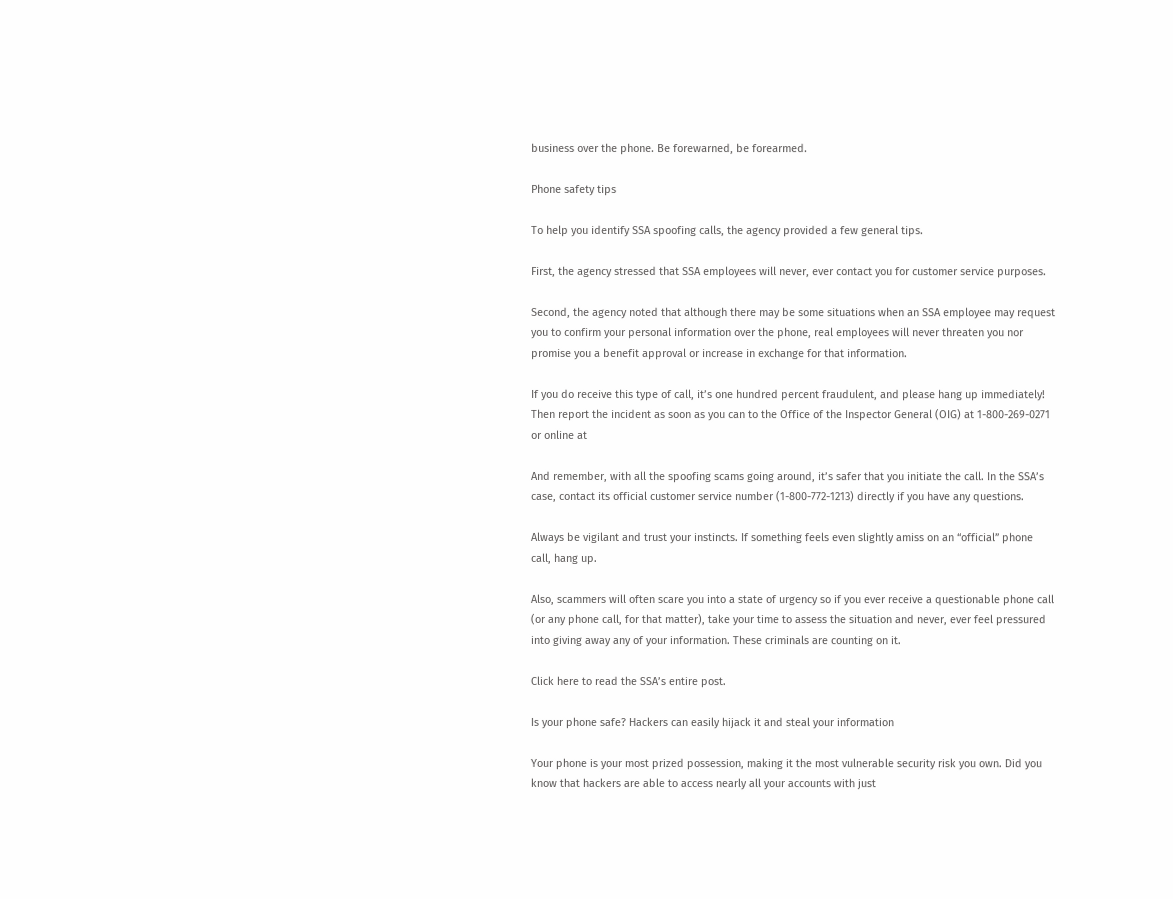business over the phone. Be forewarned, be forearmed.

Phone safety tips

To help you identify SSA spoofing calls, the agency provided a few general tips.

First, the agency stressed that SSA employees will never, ever contact you for customer service purposes.

Second, the agency noted that although there may be some situations when an SSA employee may request you to confirm your personal information over the phone, real employees will never threaten you nor promise you a benefit approval or increase in exchange for that information.

If you do receive this type of call, it’s one hundred percent fraudulent, and please hang up immediately! Then report the incident as soon as you can to the Office of the Inspector General (OIG) at 1-800-269-0271 or online at

And remember, with all the spoofing scams going around, it’s safer that you initiate the call. In the SSA’s case, contact its official customer service number (1-800-772-1213) directly if you have any questions.

Always be vigilant and trust your instincts. If something feels even slightly amiss on an “official” phone call, hang up.

Also, scammers will often scare you into a state of urgency so if you ever receive a questionable phone call (or any phone call, for that matter), take your time to assess the situation and never, ever feel pressured into giving away any of your information. These criminals are counting on it.

Click here to read the SSA’s entire post.

Is your phone safe? Hackers can easily hijack it and steal your information

Your phone is your most prized possession, making it the most vulnerable security risk you own. Did you know that hackers are able to access nearly all your accounts with just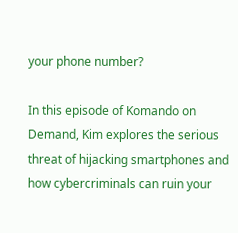your phone number?

In this episode of Komando on Demand, Kim explores the serious threat of hijacking smartphones and how cybercriminals can ruin your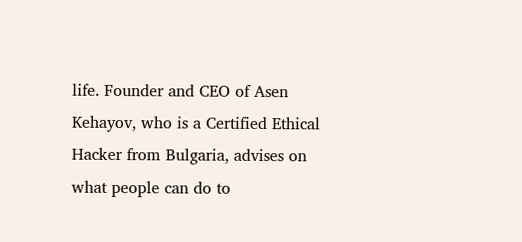life. Founder and CEO of Asen Kehayov, who is a Certified Ethical Hacker from Bulgaria, advises on what people can do to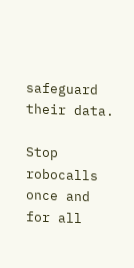safeguard their data.

Stop robocalls once and for all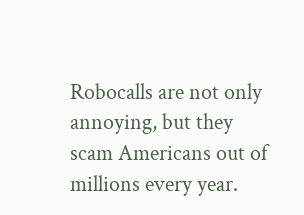Robocalls are not only annoying, but they scam Americans out of millions every year.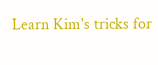Learn Kim's tricks for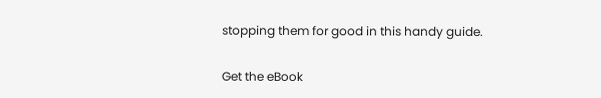stopping them for good in this handy guide.

Get the eBook